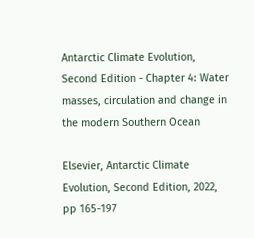Antarctic Climate Evolution, Second Edition - Chapter 4: Water masses, circulation and change in the modern Southern Ocean

Elsevier, Antarctic Climate Evolution, Second Edition, 2022, pp 165-197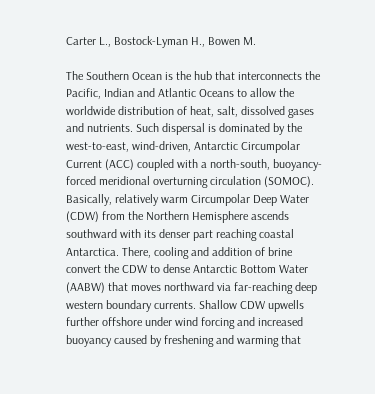Carter L., Bostock-Lyman H., Bowen M.

The Southern Ocean is the hub that interconnects the Pacific, Indian and Atlantic Oceans to allow the worldwide distribution of heat, salt, dissolved gases and nutrients. Such dispersal is dominated by the west-to-east, wind-driven, Antarctic Circumpolar Current (ACC) coupled with a north-south, buoyancy-forced meridional overturning circulation (SOMOC). Basically, relatively warm Circumpolar Deep Water (CDW) from the Northern Hemisphere ascends southward with its denser part reaching coastal Antarctica. There, cooling and addition of brine convert the CDW to dense Antarctic Bottom Water (AABW) that moves northward via far-reaching deep western boundary currents. Shallow CDW upwells further offshore under wind forcing and increased buoyancy caused by freshening and warming that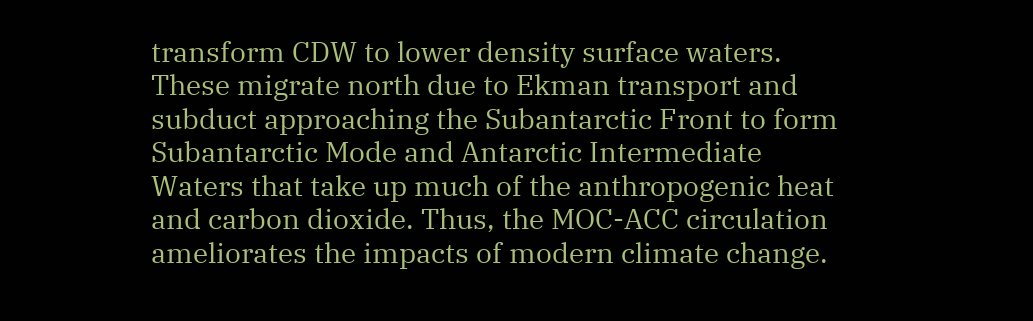transform CDW to lower density surface waters. These migrate north due to Ekman transport and subduct approaching the Subantarctic Front to form Subantarctic Mode and Antarctic Intermediate Waters that take up much of the anthropogenic heat and carbon dioxide. Thus, the MOC-ACC circulation ameliorates the impacts of modern climate change.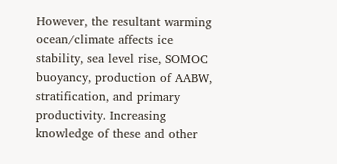However, the resultant warming ocean/climate affects ice stability, sea level rise, SOMOC buoyancy, production of AABW, stratification, and primary productivity. Increasing knowledge of these and other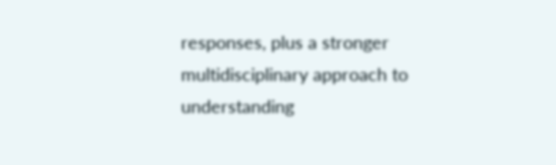responses, plus a stronger multidisciplinary approach to understanding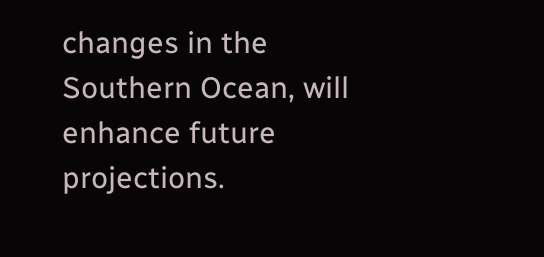changes in the Southern Ocean, will enhance future projections.